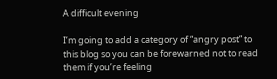A difficult evening

I’m going to add a category of “angry post” to this blog so you can be forewarned not to read them if you’re feeling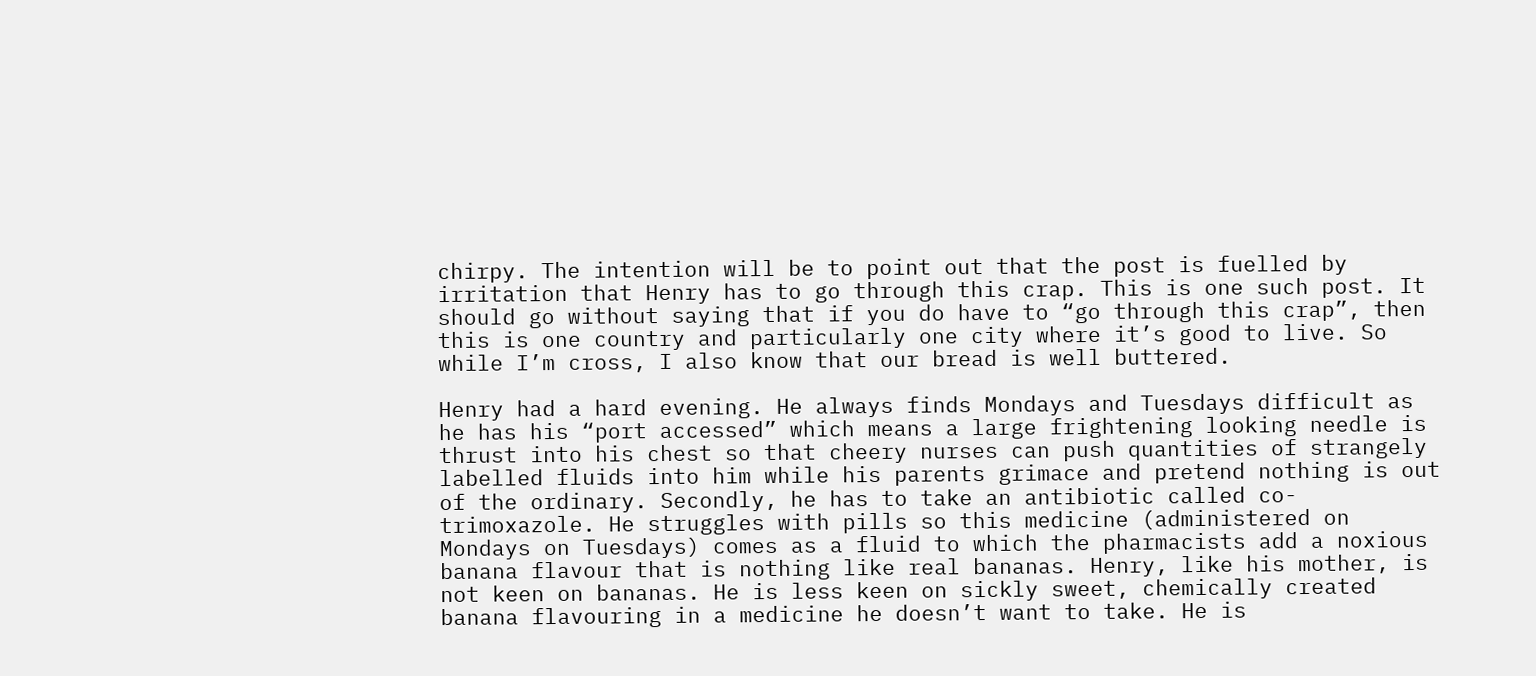chirpy. The intention will be to point out that the post is fuelled by irritation that Henry has to go through this crap. This is one such post. It should go without saying that if you do have to “go through this crap”, then this is one country and particularly one city where it’s good to live. So while I’m cross, I also know that our bread is well buttered.

Henry had a hard evening. He always finds Mondays and Tuesdays difficult as he has his “port accessed” which means a large frightening looking needle is thrust into his chest so that cheery nurses can push quantities of strangely labelled fluids into him while his parents grimace and pretend nothing is out of the ordinary. Secondly, he has to take an antibiotic called co-trimoxazole. He struggles with pills so this medicine (administered on Mondays on Tuesdays) comes as a fluid to which the pharmacists add a noxious banana flavour that is nothing like real bananas. Henry, like his mother, is not keen on bananas. He is less keen on sickly sweet, chemically created banana flavouring in a medicine he doesn’t want to take. He is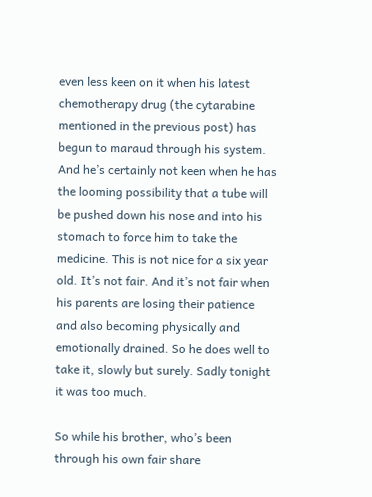even less keen on it when his latest chemotherapy drug (the cytarabine mentioned in the previous post) has begun to maraud through his system. And he’s certainly not keen when he has the looming possibility that a tube will be pushed down his nose and into his stomach to force him to take the medicine. This is not nice for a six year old. It’s not fair. And it’s not fair when his parents are losing their patience and also becoming physically and emotionally drained. So he does well to take it, slowly but surely. Sadly tonight it was too much.

So while his brother, who’s been through his own fair share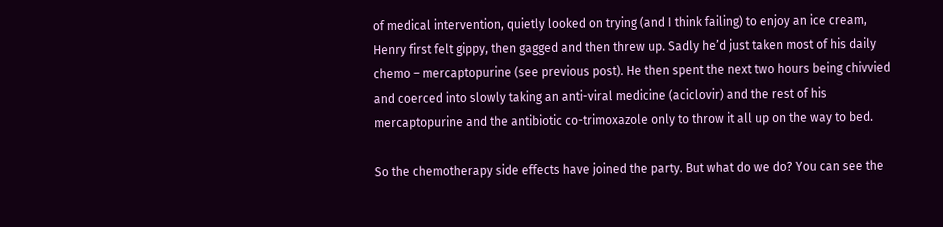of medical intervention, quietly looked on trying (and I think failing) to enjoy an ice cream, Henry first felt gippy, then gagged and then threw up. Sadly he’d just taken most of his daily chemo – mercaptopurine (see previous post). He then spent the next two hours being chivvied and coerced into slowly taking an anti-viral medicine (aciclovir) and the rest of his mercaptopurine and the antibiotic co-trimoxazole only to throw it all up on the way to bed.

So the chemotherapy side effects have joined the party. But what do we do? You can see the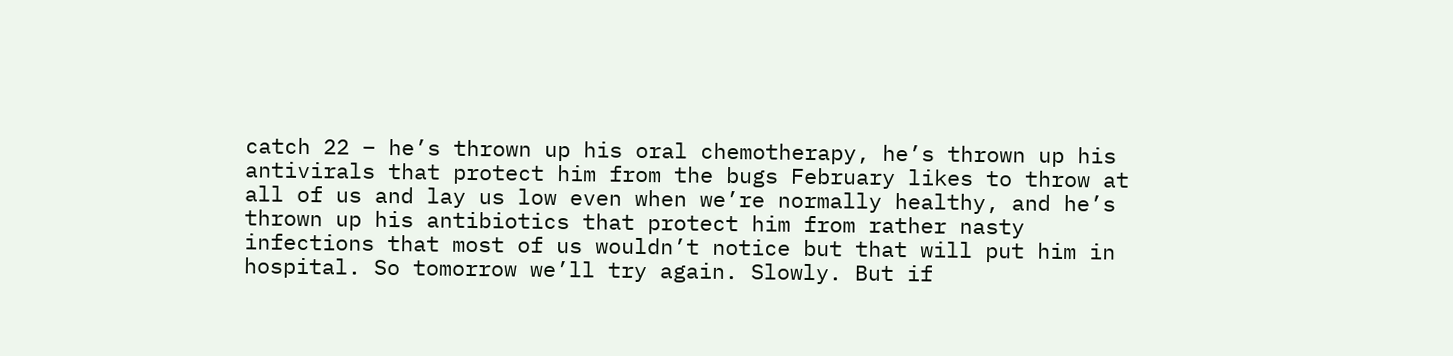catch 22 – he’s thrown up his oral chemotherapy, he’s thrown up his antivirals that protect him from the bugs February likes to throw at all of us and lay us low even when we’re normally healthy, and he’s thrown up his antibiotics that protect him from rather nasty infections that most of us wouldn’t notice but that will put him in hospital. So tomorrow we’ll try again. Slowly. But if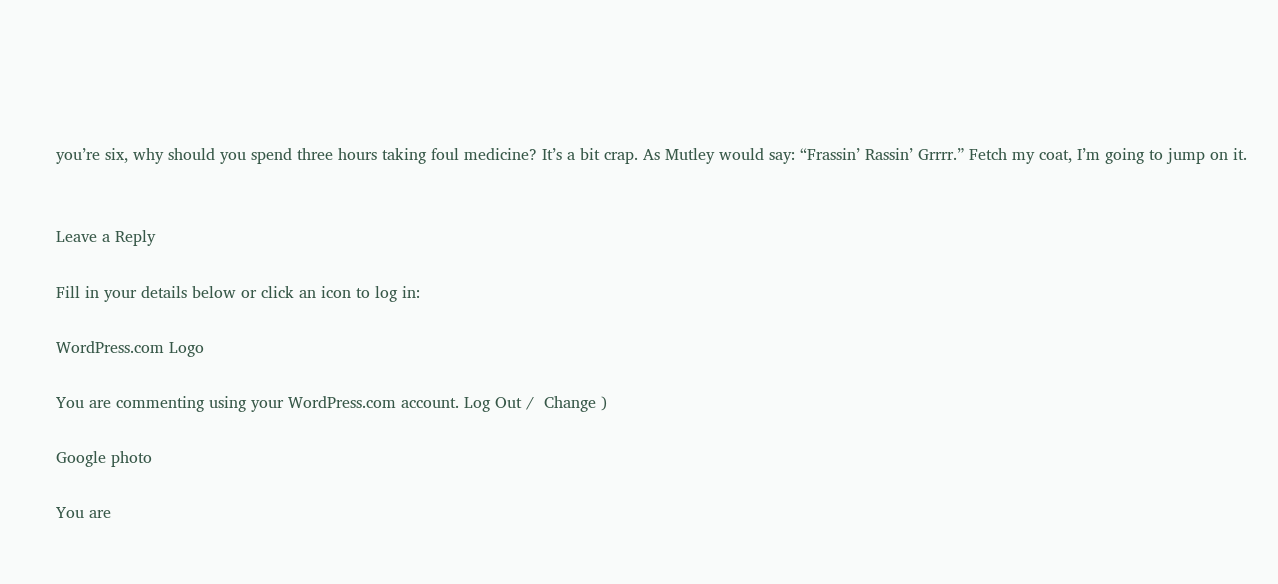you’re six, why should you spend three hours taking foul medicine? It’s a bit crap. As Mutley would say: “Frassin’ Rassin’ Grrrr.” Fetch my coat, I’m going to jump on it.


Leave a Reply

Fill in your details below or click an icon to log in:

WordPress.com Logo

You are commenting using your WordPress.com account. Log Out /  Change )

Google photo

You are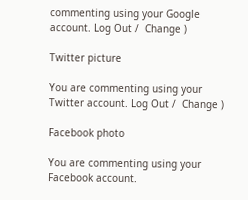commenting using your Google account. Log Out /  Change )

Twitter picture

You are commenting using your Twitter account. Log Out /  Change )

Facebook photo

You are commenting using your Facebook account.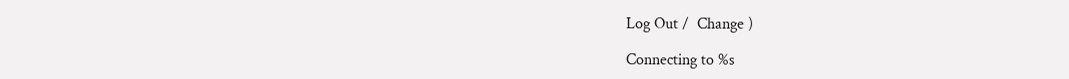Log Out /  Change )

Connecting to %s